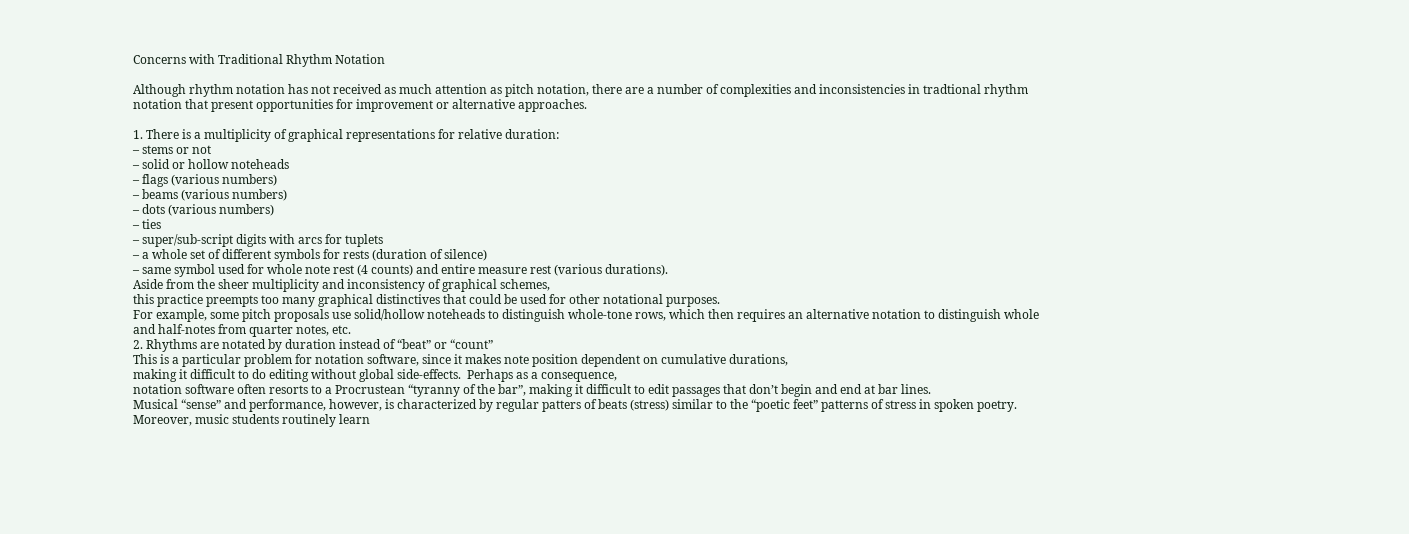Concerns with Traditional Rhythm Notation

Although rhythm notation has not received as much attention as pitch notation, there are a number of complexities and inconsistencies in tradtional rhythm notation that present opportunities for improvement or alternative approaches.

1. There is a multiplicity of graphical representations for relative duration:
– stems or not
– solid or hollow noteheads
– flags (various numbers)
– beams (various numbers)
– dots (various numbers)
– ties
– super/sub-script digits with arcs for tuplets
– a whole set of different symbols for rests (duration of silence)
– same symbol used for whole note rest (4 counts) and entire measure rest (various durations).
Aside from the sheer multiplicity and inconsistency of graphical schemes,
this practice preempts too many graphical distinctives that could be used for other notational purposes.
For example, some pitch proposals use solid/hollow noteheads to distinguish whole-tone rows, which then requires an alternative notation to distinguish whole and half-notes from quarter notes, etc.
2. Rhythms are notated by duration instead of “beat” or “count”
This is a particular problem for notation software, since it makes note position dependent on cumulative durations,
making it difficult to do editing without global side-effects.  Perhaps as a consequence,
notation software often resorts to a Procrustean “tyranny of the bar”, making it difficult to edit passages that don’t begin and end at bar lines.
Musical “sense” and performance, however, is characterized by regular patters of beats (stress) similar to the “poetic feet” patterns of stress in spoken poetry.  Moreover, music students routinely learn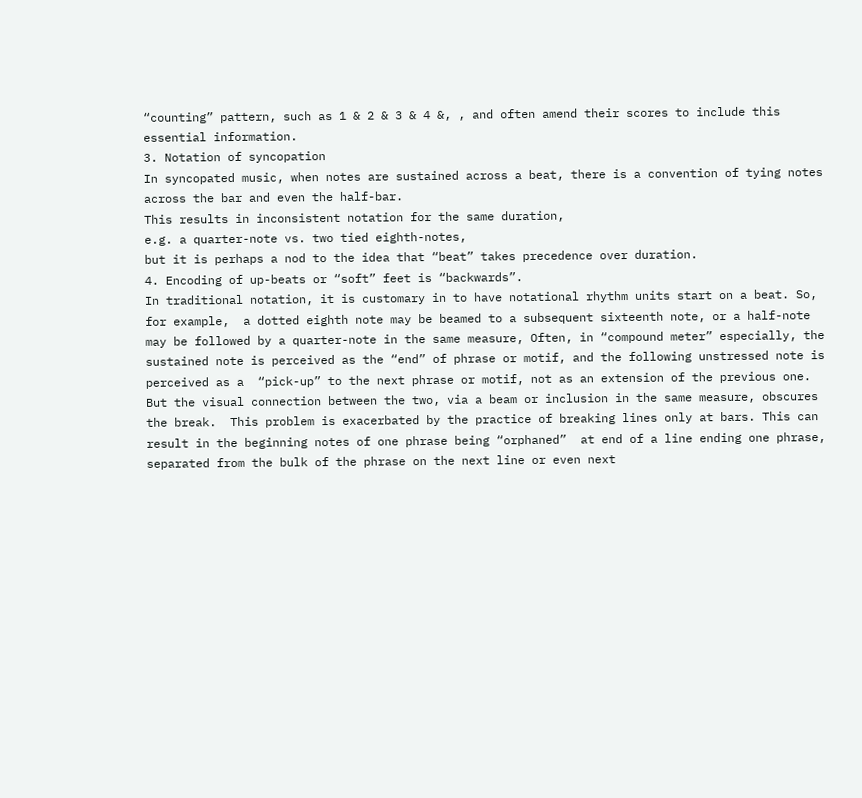“counting” pattern, such as 1 & 2 & 3 & 4 &, , and often amend their scores to include this essential information.
3. Notation of syncopation
In syncopated music, when notes are sustained across a beat, there is a convention of tying notes across the bar and even the half-bar.
This results in inconsistent notation for the same duration,
e.g. a quarter-note vs. two tied eighth-notes,
but it is perhaps a nod to the idea that “beat” takes precedence over duration.
4. Encoding of up-beats or “soft” feet is “backwards”.
In traditional notation, it is customary in to have notational rhythm units start on a beat. So, for example,  a dotted eighth note may be beamed to a subsequent sixteenth note, or a half-note may be followed by a quarter-note in the same measure, Often, in “compound meter” especially, the sustained note is perceived as the “end” of phrase or motif, and the following unstressed note is perceived as a  “pick-up” to the next phrase or motif, not as an extension of the previous one. But the visual connection between the two, via a beam or inclusion in the same measure, obscures the break.  This problem is exacerbated by the practice of breaking lines only at bars. This can result in the beginning notes of one phrase being “orphaned”  at end of a line ending one phrase, separated from the bulk of the phrase on the next line or even next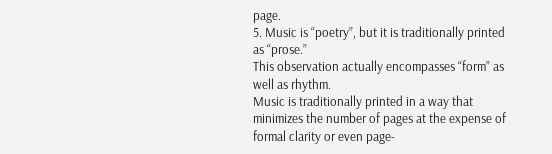page.
5. Music is “poetry”, but it is traditionally printed as “prose.”
This observation actually encompasses “form” as well as rhythm.
Music is traditionally printed in a way that minimizes the number of pages at the expense of formal clarity or even page-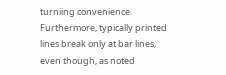turniing convenience.  Furthermore, typically printed lines break only at bar lines, even though, as noted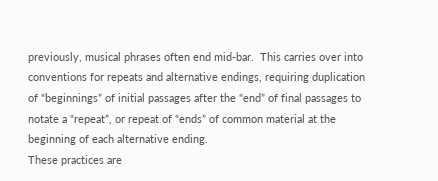previously, musical phrases often end mid-bar.  This carries over into conventions for repeats and alternative endings, requiring duplication  of “beginnings” of initial passages after the “end” of final passages to notate a “repeat”, or repeat of “ends” of common material at the beginning of each alternative ending.
These practices are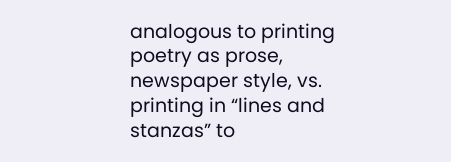analogous to printing poetry as prose, newspaper style, vs. printing in “lines and stanzas” to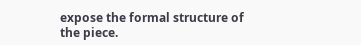expose the formal structure of the piece.